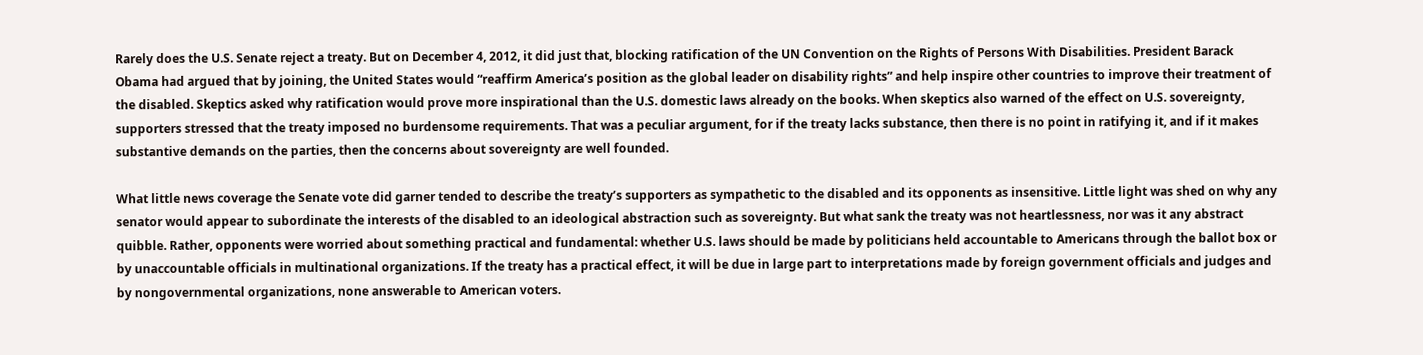Rarely does the U.S. Senate reject a treaty. But on December 4, 2012, it did just that, blocking ratification of the UN Convention on the Rights of Persons With Disabilities. President Barack Obama had argued that by joining, the United States would “reaffirm America’s position as the global leader on disability rights” and help inspire other countries to improve their treatment of the disabled. Skeptics asked why ratification would prove more inspirational than the U.S. domestic laws already on the books. When skeptics also warned of the effect on U.S. sovereignty, supporters stressed that the treaty imposed no burdensome requirements. That was a peculiar argument, for if the treaty lacks substance, then there is no point in ratifying it, and if it makes substantive demands on the parties, then the concerns about sovereignty are well founded.

What little news coverage the Senate vote did garner tended to describe the treaty’s supporters as sympathetic to the disabled and its opponents as insensitive. Little light was shed on why any senator would appear to subordinate the interests of the disabled to an ideological abstraction such as sovereignty. But what sank the treaty was not heartlessness, nor was it any abstract quibble. Rather, opponents were worried about something practical and fundamental: whether U.S. laws should be made by politicians held accountable to Americans through the ballot box or by unaccountable officials in multinational organizations. If the treaty has a practical effect, it will be due in large part to interpretations made by foreign government officials and judges and by nongovernmental organizations, none answerable to American voters.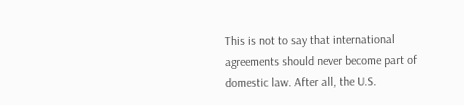This is not to say that international agreements should never become part of domestic law. After all, the U.S.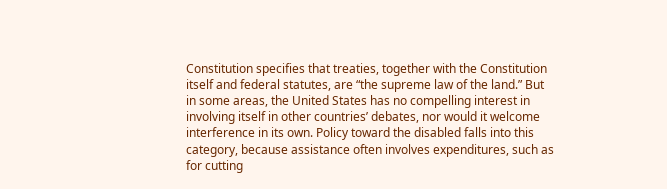Constitution specifies that treaties, together with the Constitution itself and federal statutes, are “the supreme law of the land.” But in some areas, the United States has no compelling interest in involving itself in other countries’ debates, nor would it welcome interference in its own. Policy toward the disabled falls into this category, because assistance often involves expenditures, such as for cutting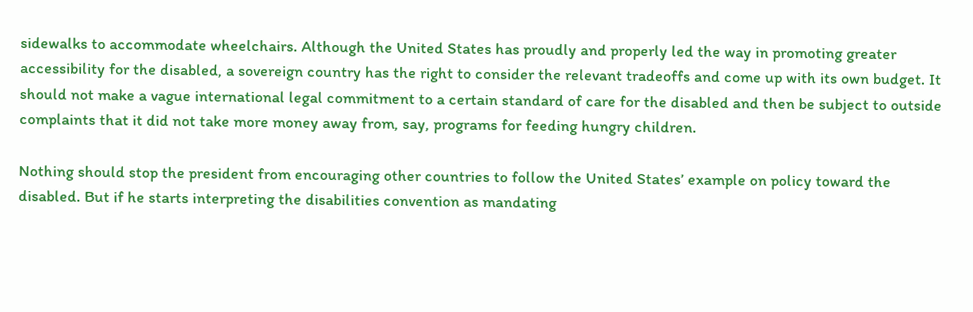sidewalks to accommodate wheelchairs. Although the United States has proudly and properly led the way in promoting greater accessibility for the disabled, a sovereign country has the right to consider the relevant tradeoffs and come up with its own budget. It should not make a vague international legal commitment to a certain standard of care for the disabled and then be subject to outside complaints that it did not take more money away from, say, programs for feeding hungry children.

Nothing should stop the president from encouraging other countries to follow the United States’ example on policy toward the disabled. But if he starts interpreting the disabilities convention as mandating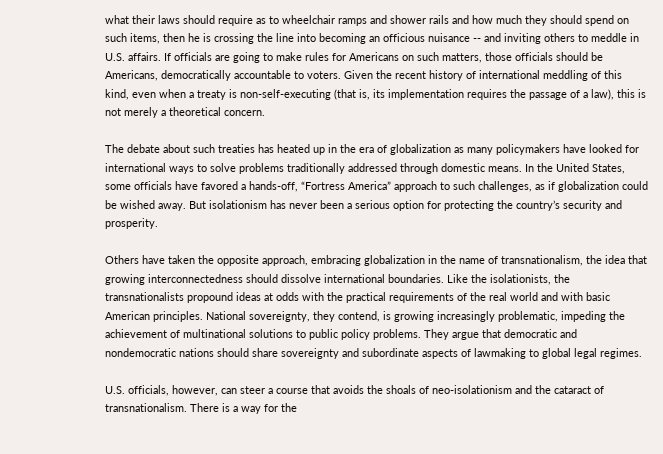what their laws should require as to wheelchair ramps and shower rails and how much they should spend on such items, then he is crossing the line into becoming an officious nuisance -- and inviting others to meddle in U.S. affairs. If officials are going to make rules for Americans on such matters, those officials should be Americans, democratically accountable to voters. Given the recent history of international meddling of this kind, even when a treaty is non-self-executing (that is, its implementation requires the passage of a law), this is not merely a theoretical concern.

The debate about such treaties has heated up in the era of globalization as many policymakers have looked for international ways to solve problems traditionally addressed through domestic means. In the United States, some officials have favored a hands-off, “Fortress America” approach to such challenges, as if globalization could be wished away. But isolationism has never been a serious option for protecting the country’s security and prosperity.

Others have taken the opposite approach, embracing globalization in the name of transnationalism, the idea that growing interconnectedness should dissolve international boundaries. Like the isolationists, the transnationalists propound ideas at odds with the practical requirements of the real world and with basic American principles. National sovereignty, they contend, is growing increasingly problematic, impeding the achievement of multinational solutions to public policy problems. They argue that democratic and nondemocratic nations should share sovereignty and subordinate aspects of lawmaking to global legal regimes.

U.S. officials, however, can steer a course that avoids the shoals of neo-isolationism and the cataract of transnationalism. There is a way for the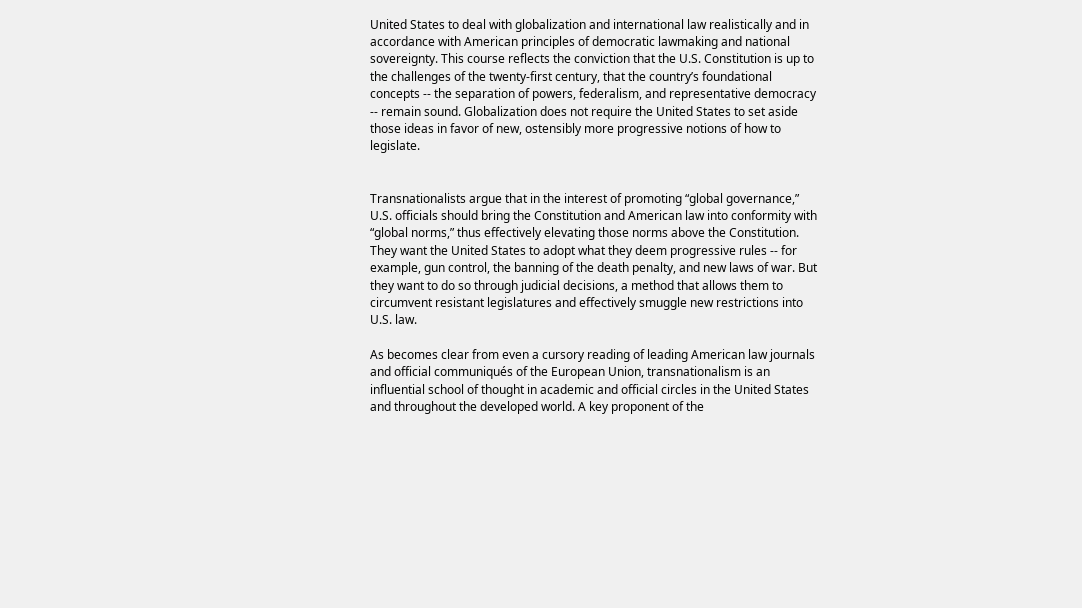United States to deal with globalization and international law realistically and in accordance with American principles of democratic lawmaking and national sovereignty. This course reflects the conviction that the U.S. Constitution is up to the challenges of the twenty-first century, that the country’s foundational concepts -- the separation of powers, federalism, and representative democracy -- remain sound. Globalization does not require the United States to set aside those ideas in favor of new, ostensibly more progressive notions of how to legislate.


Transnationalists argue that in the interest of promoting “global governance,” U.S. officials should bring the Constitution and American law into conformity with “global norms,” thus effectively elevating those norms above the Constitution. They want the United States to adopt what they deem progressive rules -- for example, gun control, the banning of the death penalty, and new laws of war. But they want to do so through judicial decisions, a method that allows them to circumvent resistant legislatures and effectively smuggle new restrictions into U.S. law.

As becomes clear from even a cursory reading of leading American law journals and official communiqués of the European Union, transnationalism is an influential school of thought in academic and official circles in the United States and throughout the developed world. A key proponent of the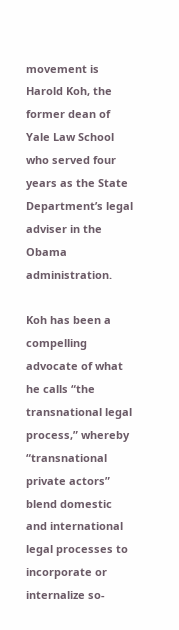movement is Harold Koh, the former dean of Yale Law School who served four years as the State Department’s legal adviser in the Obama administration.

Koh has been a compelling advocate of what he calls “the transnational legal process,” whereby “transnational private actors” blend domestic and international legal processes to incorporate or internalize so-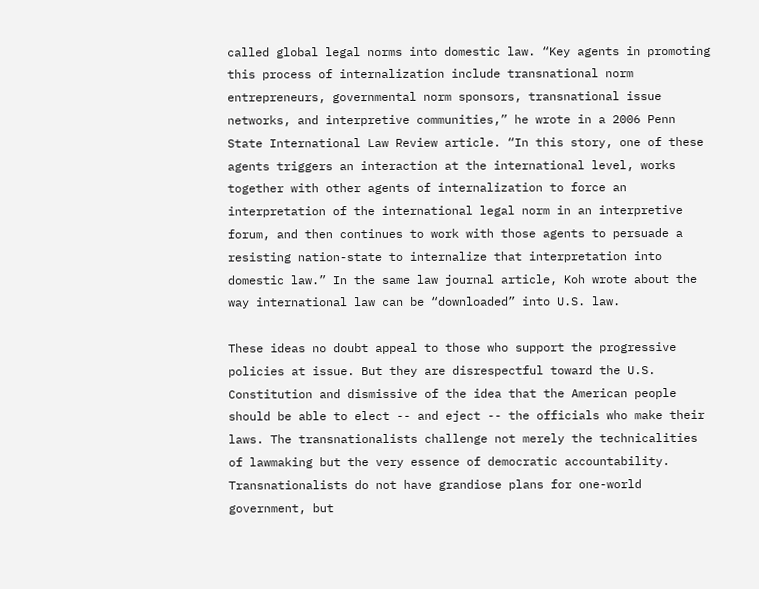called global legal norms into domestic law. “Key agents in promoting this process of internalization include transnational norm entrepreneurs, governmental norm sponsors, transnational issue networks, and interpretive communities,” he wrote in a 2006 Penn State International Law Review article. “In this story, one of these agents triggers an interaction at the international level, works together with other agents of internalization to force an interpretation of the international legal norm in an interpretive forum, and then continues to work with those agents to persuade a resisting nation-state to internalize that interpretation into domestic law.” In the same law journal article, Koh wrote about the way international law can be “downloaded” into U.S. law.

These ideas no doubt appeal to those who support the progressive policies at issue. But they are disrespectful toward the U.S. Constitution and dismissive of the idea that the American people should be able to elect -- and eject -- the officials who make their laws. The transnationalists challenge not merely the technicalities of lawmaking but the very essence of democratic accountability. Transnationalists do not have grandiose plans for one-world government, but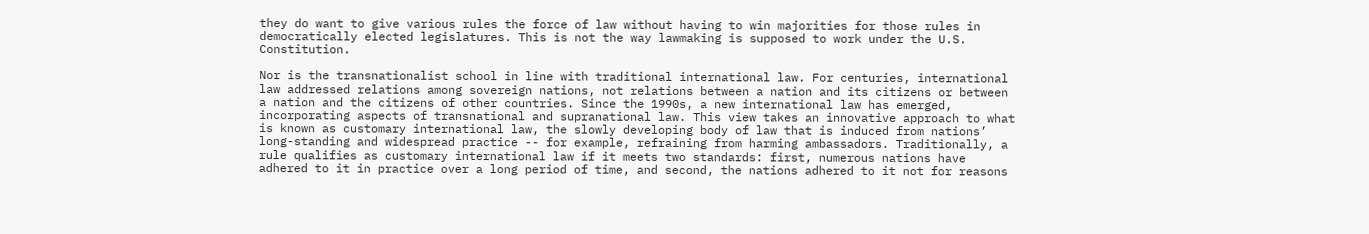they do want to give various rules the force of law without having to win majorities for those rules in democratically elected legislatures. This is not the way lawmaking is supposed to work under the U.S. Constitution.

Nor is the transnationalist school in line with traditional international law. For centuries, international law addressed relations among sovereign nations, not relations between a nation and its citizens or between a nation and the citizens of other countries. Since the 1990s, a new international law has emerged, incorporating aspects of transnational and supranational law. This view takes an innovative approach to what is known as customary international law, the slowly developing body of law that is induced from nations’ long-standing and widespread practice -- for example, refraining from harming ambassadors. Traditionally, a rule qualifies as customary international law if it meets two standards: first, numerous nations have adhered to it in practice over a long period of time, and second, the nations adhered to it not for reasons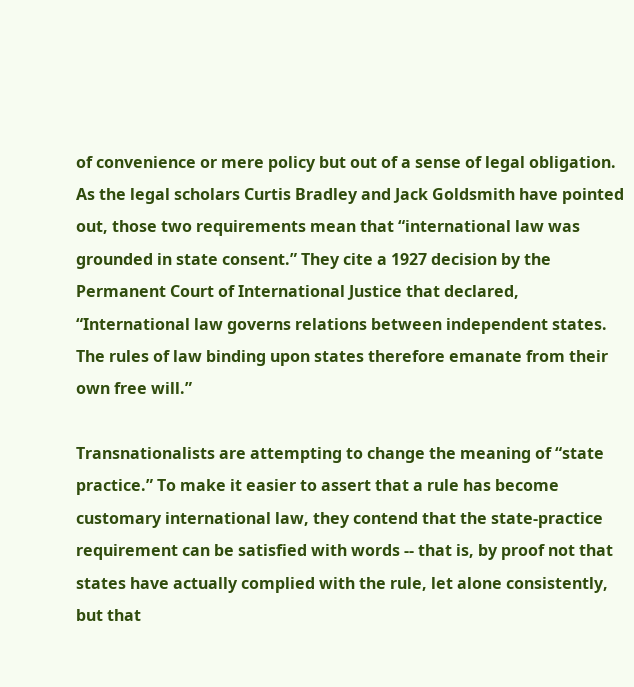of convenience or mere policy but out of a sense of legal obligation. As the legal scholars Curtis Bradley and Jack Goldsmith have pointed out, those two requirements mean that “international law was grounded in state consent.” They cite a 1927 decision by the Permanent Court of International Justice that declared, “International law governs relations between independent states. The rules of law binding upon states therefore emanate from their own free will.”

Transnationalists are attempting to change the meaning of “state practice.” To make it easier to assert that a rule has become customary international law, they contend that the state-practice requirement can be satisfied with words -- that is, by proof not that states have actually complied with the rule, let alone consistently, but that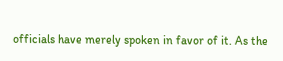officials have merely spoken in favor of it. As the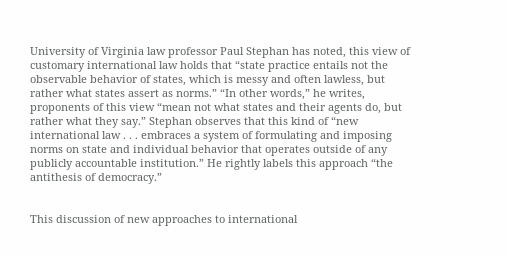University of Virginia law professor Paul Stephan has noted, this view of customary international law holds that “state practice entails not the observable behavior of states, which is messy and often lawless, but rather what states assert as norms.” “In other words,” he writes, proponents of this view “mean not what states and their agents do, but rather what they say.” Stephan observes that this kind of “new international law . . . embraces a system of formulating and imposing norms on state and individual behavior that operates outside of any publicly accountable institution.” He rightly labels this approach “the antithesis of democracy.”


This discussion of new approaches to international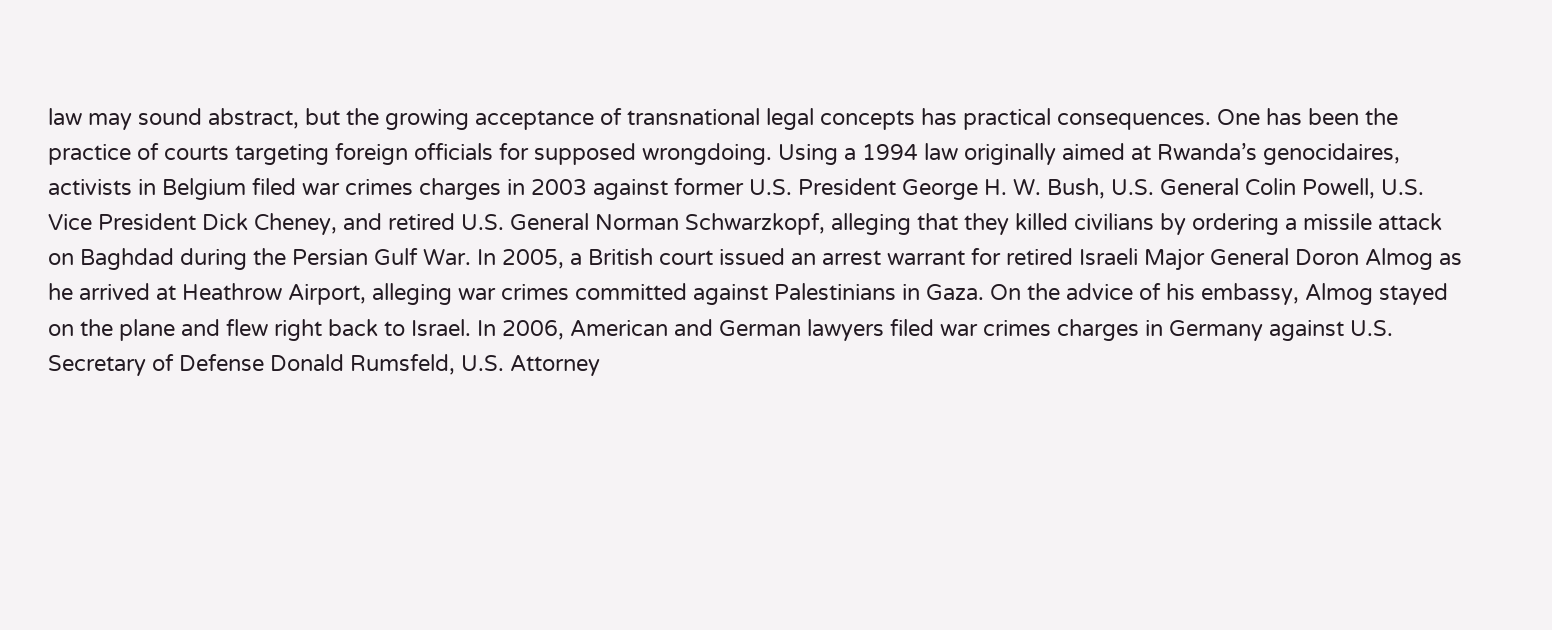law may sound abstract, but the growing acceptance of transnational legal concepts has practical consequences. One has been the practice of courts targeting foreign officials for supposed wrongdoing. Using a 1994 law originally aimed at Rwanda’s genocidaires, activists in Belgium filed war crimes charges in 2003 against former U.S. President George H. W. Bush, U.S. General Colin Powell, U.S. Vice President Dick Cheney, and retired U.S. General Norman Schwarzkopf, alleging that they killed civilians by ordering a missile attack on Baghdad during the Persian Gulf War. In 2005, a British court issued an arrest warrant for retired Israeli Major General Doron Almog as he arrived at Heathrow Airport, alleging war crimes committed against Palestinians in Gaza. On the advice of his embassy, Almog stayed on the plane and flew right back to Israel. In 2006, American and German lawyers filed war crimes charges in Germany against U.S. Secretary of Defense Donald Rumsfeld, U.S. Attorney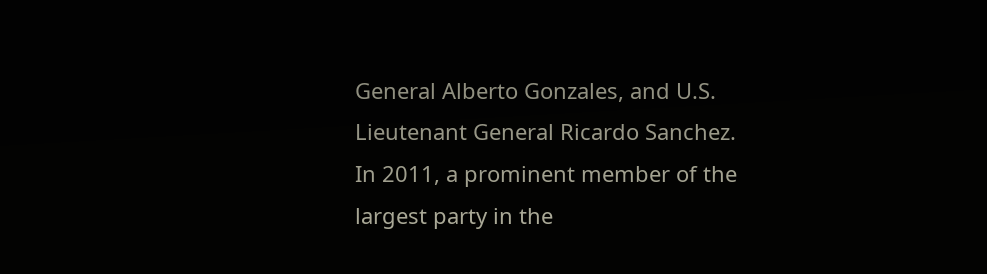General Alberto Gonzales, and U.S. Lieutenant General Ricardo Sanchez. In 2011, a prominent member of the largest party in the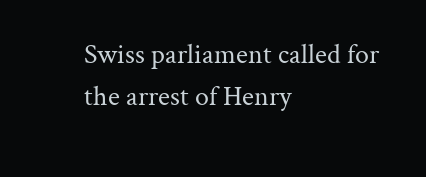Swiss parliament called for the arrest of Henry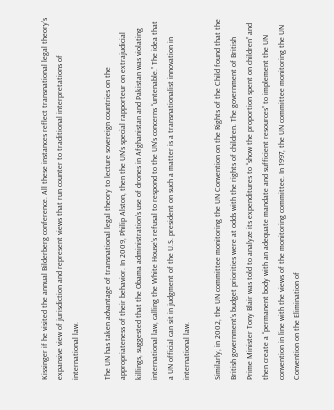Kissinger if he visited the annual Bilderberg conference. All these instances reflect transnational legal theory’s expansive view of jurisdiction and represent views that run counter to traditional interpretations of international law.

The UN has taken advantage of transnational legal theory to lecture sovereign countries on the appropriateness of their behavior. In 2009, Philip Alston, then the UN’s special rapporteur on extrajudicial killings, suggested that the Obama administration’s use of drones in Afghanistan and Pakistan was violating international law, calling the White House’s refusal to respond to the UN’s concerns “untenable.” The idea that a UN official can sit in judgment of the U.S. president on such a matter is a transnationalist innovation in international law.

Similarly, in 2002, the UN committee monitoring the UN Convention on the Rights of the Child found that the British government’s budget priorities were at odds with the rights of children. The government of British Prime Minister Tony Blair was told to analyze its expenditures to “show the proportion spent on children” and then create a “permanent body with an adequate mandate and sufficient resources” to implement the UN convention in line with the views of the monitoring committee. In 1997, the UN committee monitoring the UN Convention on the Elimination of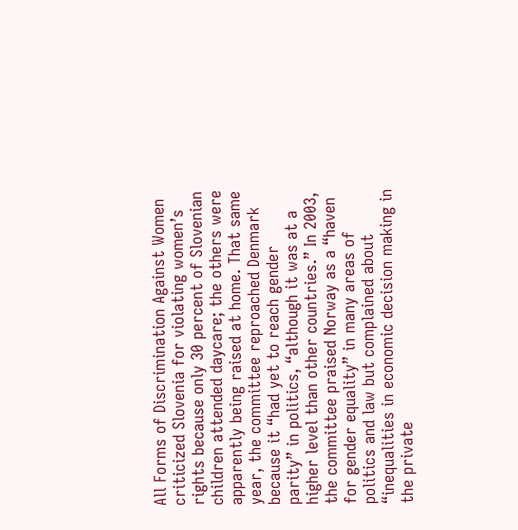All Forms of Discrimination Against Women criticized Slovenia for violating women’s rights because only 30 percent of Slovenian children attended daycare; the others were apparently being raised at home. That same year, the committee reproached Denmark because it “had yet to reach gender parity” in politics, “although it was at a higher level than other countries.” In 2003, the committee praised Norway as a “haven for gender equality” in many areas of politics and law but complained about “inequalities in economic decision making in the private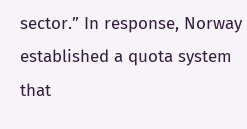sector.” In response, Norway established a quota system that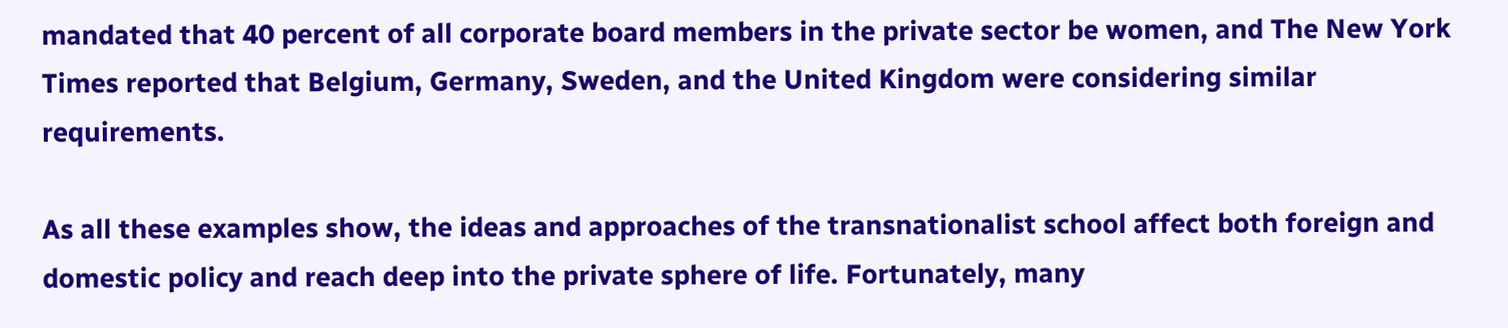mandated that 40 percent of all corporate board members in the private sector be women, and The New York Times reported that Belgium, Germany, Sweden, and the United Kingdom were considering similar requirements.

As all these examples show, the ideas and approaches of the transnationalist school affect both foreign and domestic policy and reach deep into the private sphere of life. Fortunately, many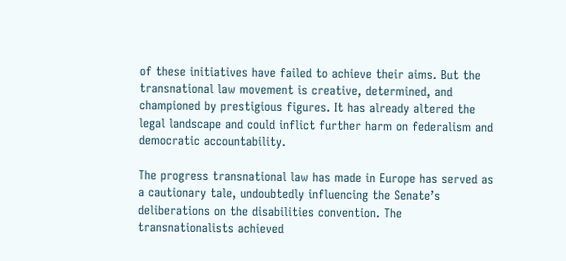of these initiatives have failed to achieve their aims. But the transnational law movement is creative, determined, and championed by prestigious figures. It has already altered the legal landscape and could inflict further harm on federalism and democratic accountability.

The progress transnational law has made in Europe has served as a cautionary tale, undoubtedly influencing the Senate’s deliberations on the disabilities convention. The transnationalists achieved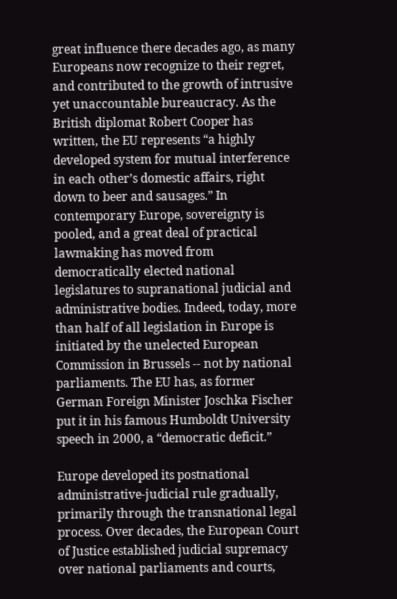great influence there decades ago, as many Europeans now recognize to their regret, and contributed to the growth of intrusive yet unaccountable bureaucracy. As the British diplomat Robert Cooper has written, the EU represents “a highly developed system for mutual interference in each other’s domestic affairs, right down to beer and sausages.” In contemporary Europe, sovereignty is pooled, and a great deal of practical lawmaking has moved from democratically elected national legislatures to supranational judicial and administrative bodies. Indeed, today, more than half of all legislation in Europe is initiated by the unelected European Commission in Brussels -- not by national parliaments. The EU has, as former German Foreign Minister Joschka Fischer put it in his famous Humboldt University speech in 2000, a “democratic deficit.”

Europe developed its postnational administrative-judicial rule gradually, primarily through the transnational legal process. Over decades, the European Court of Justice established judicial supremacy over national parliaments and courts,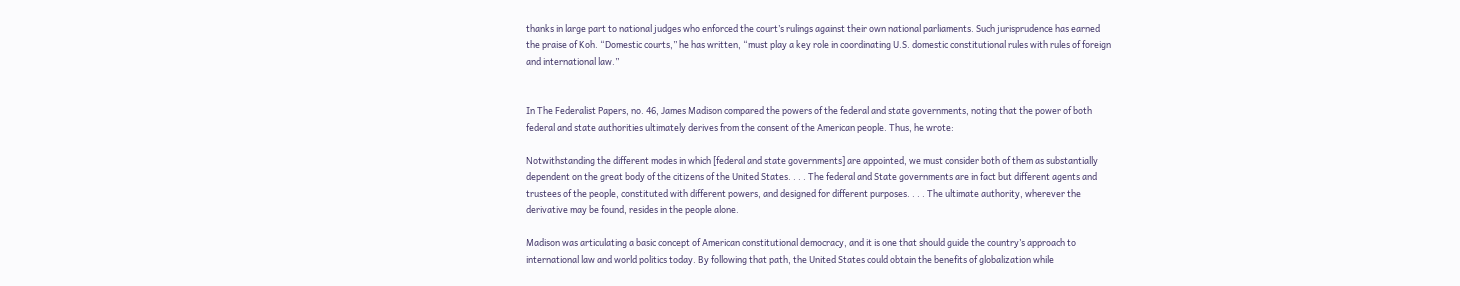thanks in large part to national judges who enforced the court’s rulings against their own national parliaments. Such jurisprudence has earned the praise of Koh. “Domestic courts,” he has written, “must play a key role in coordinating U.S. domestic constitutional rules with rules of foreign and international law.”


In The Federalist Papers, no. 46, James Madison compared the powers of the federal and state governments, noting that the power of both federal and state authorities ultimately derives from the consent of the American people. Thus, he wrote:

Notwithstanding the different modes in which [federal and state governments] are appointed, we must consider both of them as substantially dependent on the great body of the citizens of the United States. . . . The federal and State governments are in fact but different agents and trustees of the people, constituted with different powers, and designed for different purposes. . . . The ultimate authority, wherever the derivative may be found, resides in the people alone.

Madison was articulating a basic concept of American constitutional democracy, and it is one that should guide the country’s approach to international law and world politics today. By following that path, the United States could obtain the benefits of globalization while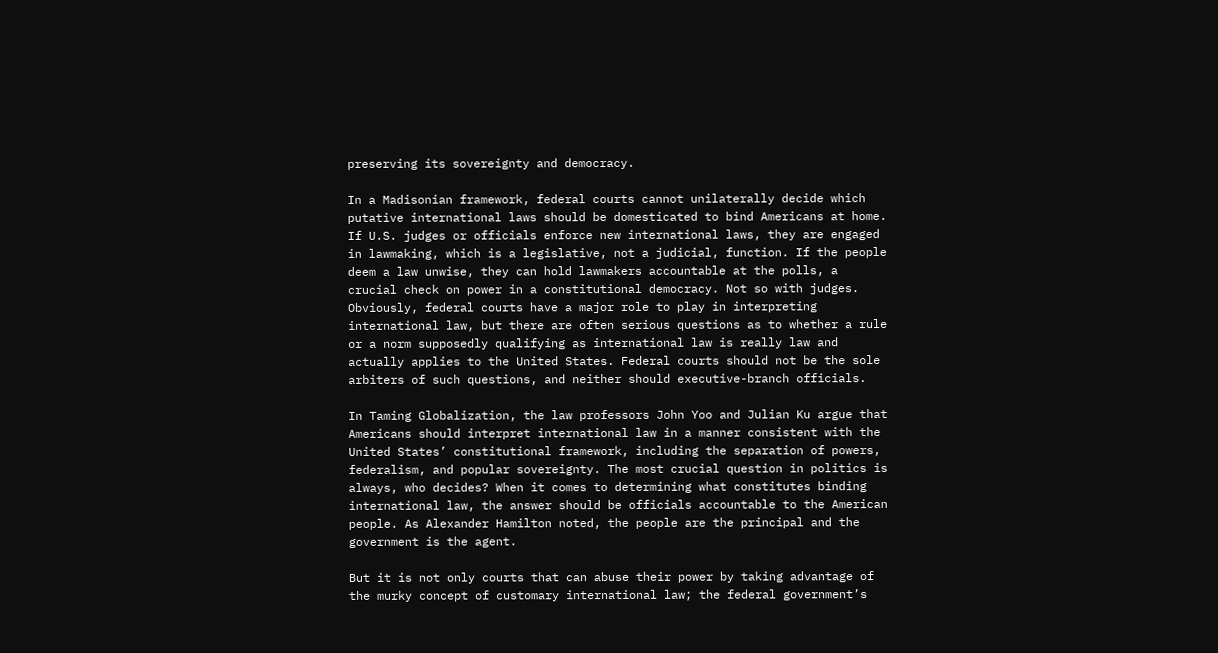preserving its sovereignty and democracy.

In a Madisonian framework, federal courts cannot unilaterally decide which putative international laws should be domesticated to bind Americans at home. If U.S. judges or officials enforce new international laws, they are engaged in lawmaking, which is a legislative, not a judicial, function. If the people deem a law unwise, they can hold lawmakers accountable at the polls, a crucial check on power in a constitutional democracy. Not so with judges. Obviously, federal courts have a major role to play in interpreting international law, but there are often serious questions as to whether a rule or a norm supposedly qualifying as international law is really law and actually applies to the United States. Federal courts should not be the sole arbiters of such questions, and neither should executive-branch officials.

In Taming Globalization, the law professors John Yoo and Julian Ku argue that Americans should interpret international law in a manner consistent with the United States’ constitutional framework, including the separation of powers, federalism, and popular sovereignty. The most crucial question in politics is always, who decides? When it comes to determining what constitutes binding international law, the answer should be officials accountable to the American people. As Alexander Hamilton noted, the people are the principal and the government is the agent.

But it is not only courts that can abuse their power by taking advantage of the murky concept of customary international law; the federal government’s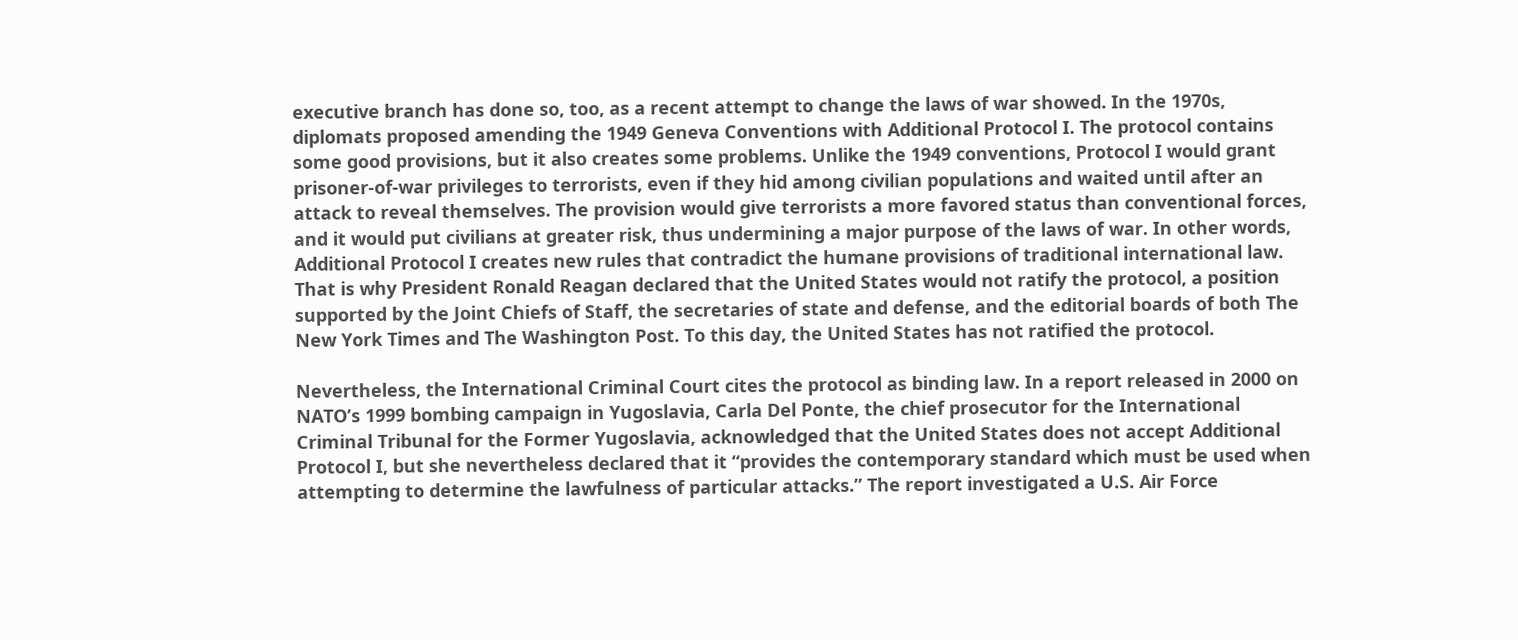executive branch has done so, too, as a recent attempt to change the laws of war showed. In the 1970s, diplomats proposed amending the 1949 Geneva Conventions with Additional Protocol I. The protocol contains some good provisions, but it also creates some problems. Unlike the 1949 conventions, Protocol I would grant prisoner-of-war privileges to terrorists, even if they hid among civilian populations and waited until after an attack to reveal themselves. The provision would give terrorists a more favored status than conventional forces, and it would put civilians at greater risk, thus undermining a major purpose of the laws of war. In other words, Additional Protocol I creates new rules that contradict the humane provisions of traditional international law. That is why President Ronald Reagan declared that the United States would not ratify the protocol, a position supported by the Joint Chiefs of Staff, the secretaries of state and defense, and the editorial boards of both The New York Times and The Washington Post. To this day, the United States has not ratified the protocol.

Nevertheless, the International Criminal Court cites the protocol as binding law. In a report released in 2000 on NATO’s 1999 bombing campaign in Yugoslavia, Carla Del Ponte, the chief prosecutor for the International Criminal Tribunal for the Former Yugoslavia, acknowledged that the United States does not accept Additional Protocol I, but she nevertheless declared that it “provides the contemporary standard which must be used when attempting to determine the lawfulness of particular attacks.” The report investigated a U.S. Air Force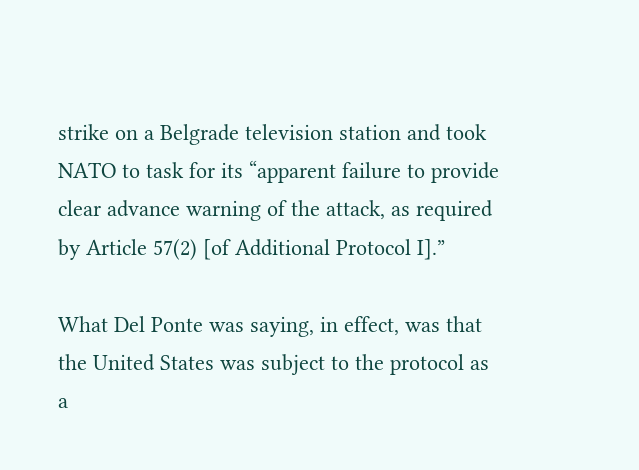strike on a Belgrade television station and took NATO to task for its “apparent failure to provide clear advance warning of the attack, as required by Article 57(2) [of Additional Protocol I].”

What Del Ponte was saying, in effect, was that the United States was subject to the protocol as a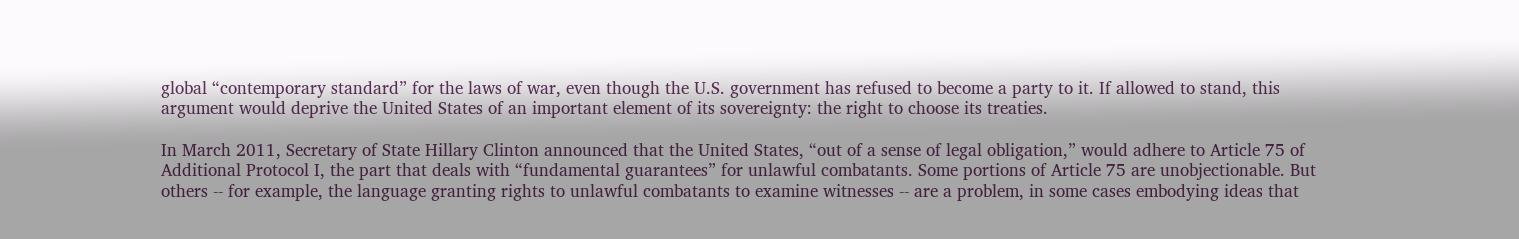global “contemporary standard” for the laws of war, even though the U.S. government has refused to become a party to it. If allowed to stand, this argument would deprive the United States of an important element of its sovereignty: the right to choose its treaties.

In March 2011, Secretary of State Hillary Clinton announced that the United States, “out of a sense of legal obligation,” would adhere to Article 75 of Additional Protocol I, the part that deals with “fundamental guarantees” for unlawful combatants. Some portions of Article 75 are unobjectionable. But others -- for example, the language granting rights to unlawful combatants to examine witnesses -- are a problem, in some cases embodying ideas that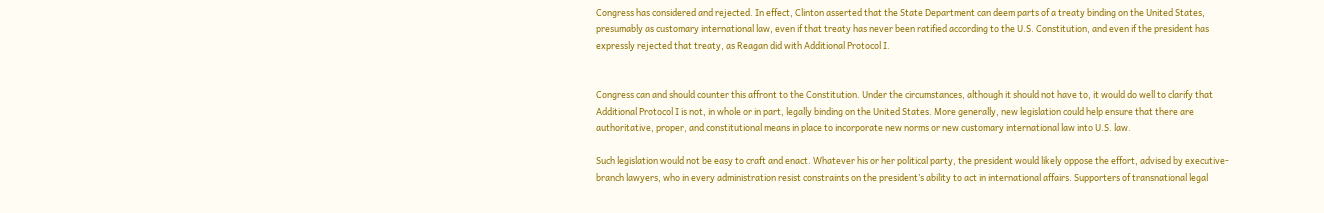Congress has considered and rejected. In effect, Clinton asserted that the State Department can deem parts of a treaty binding on the United States, presumably as customary international law, even if that treaty has never been ratified according to the U.S. Constitution, and even if the president has expressly rejected that treaty, as Reagan did with Additional Protocol I.


Congress can and should counter this affront to the Constitution. Under the circumstances, although it should not have to, it would do well to clarify that Additional Protocol I is not, in whole or in part, legally binding on the United States. More generally, new legislation could help ensure that there are authoritative, proper, and constitutional means in place to incorporate new norms or new customary international law into U.S. law.

Such legislation would not be easy to craft and enact. Whatever his or her political party, the president would likely oppose the effort, advised by executive-branch lawyers, who in every administration resist constraints on the president’s ability to act in international affairs. Supporters of transnational legal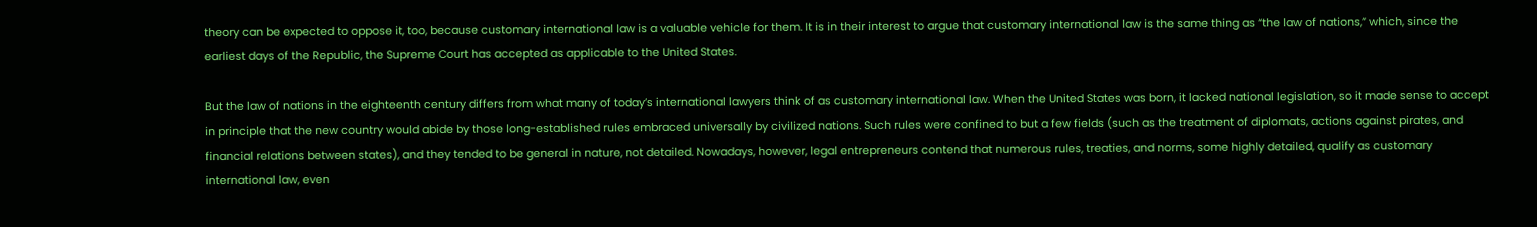theory can be expected to oppose it, too, because customary international law is a valuable vehicle for them. It is in their interest to argue that customary international law is the same thing as “the law of nations,” which, since the earliest days of the Republic, the Supreme Court has accepted as applicable to the United States.

But the law of nations in the eighteenth century differs from what many of today’s international lawyers think of as customary international law. When the United States was born, it lacked national legislation, so it made sense to accept in principle that the new country would abide by those long-established rules embraced universally by civilized nations. Such rules were confined to but a few fields (such as the treatment of diplomats, actions against pirates, and financial relations between states), and they tended to be general in nature, not detailed. Nowadays, however, legal entrepreneurs contend that numerous rules, treaties, and norms, some highly detailed, qualify as customary international law, even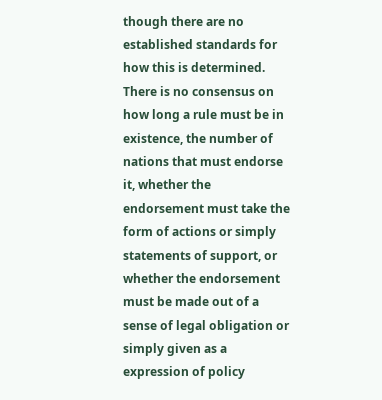though there are no established standards for how this is determined. There is no consensus on how long a rule must be in existence, the number of nations that must endorse it, whether the endorsement must take the form of actions or simply statements of support, or whether the endorsement must be made out of a sense of legal obligation or simply given as a expression of policy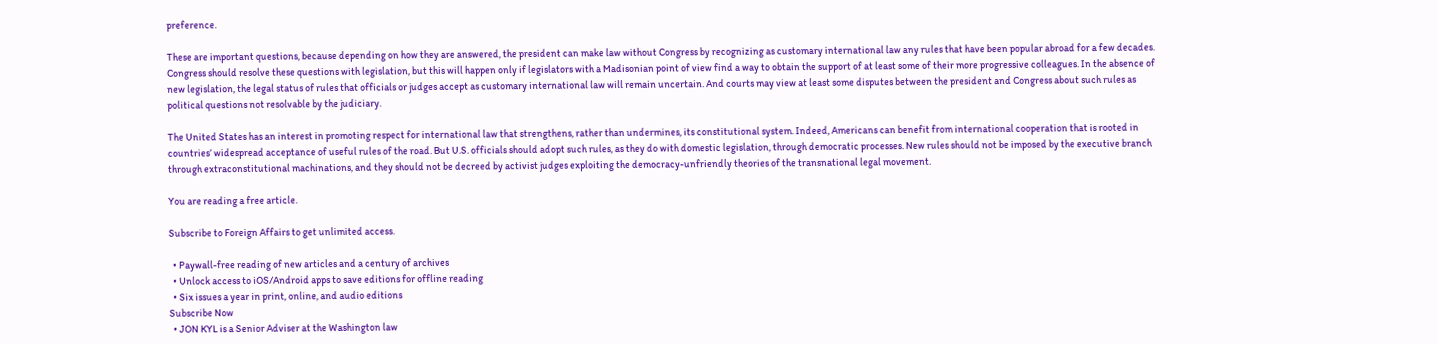preference.

These are important questions, because depending on how they are answered, the president can make law without Congress by recognizing as customary international law any rules that have been popular abroad for a few decades. Congress should resolve these questions with legislation, but this will happen only if legislators with a Madisonian point of view find a way to obtain the support of at least some of their more progressive colleagues. In the absence of new legislation, the legal status of rules that officials or judges accept as customary international law will remain uncertain. And courts may view at least some disputes between the president and Congress about such rules as political questions not resolvable by the judiciary.

The United States has an interest in promoting respect for international law that strengthens, rather than undermines, its constitutional system. Indeed, Americans can benefit from international cooperation that is rooted in countries’ widespread acceptance of useful rules of the road. But U.S. officials should adopt such rules, as they do with domestic legislation, through democratic processes. New rules should not be imposed by the executive branch through extraconstitutional machinations, and they should not be decreed by activist judges exploiting the democracy-unfriendly theories of the transnational legal movement.

You are reading a free article.

Subscribe to Foreign Affairs to get unlimited access.

  • Paywall-free reading of new articles and a century of archives
  • Unlock access to iOS/Android apps to save editions for offline reading
  • Six issues a year in print, online, and audio editions
Subscribe Now
  • JON KYL is a Senior Adviser at the Washington law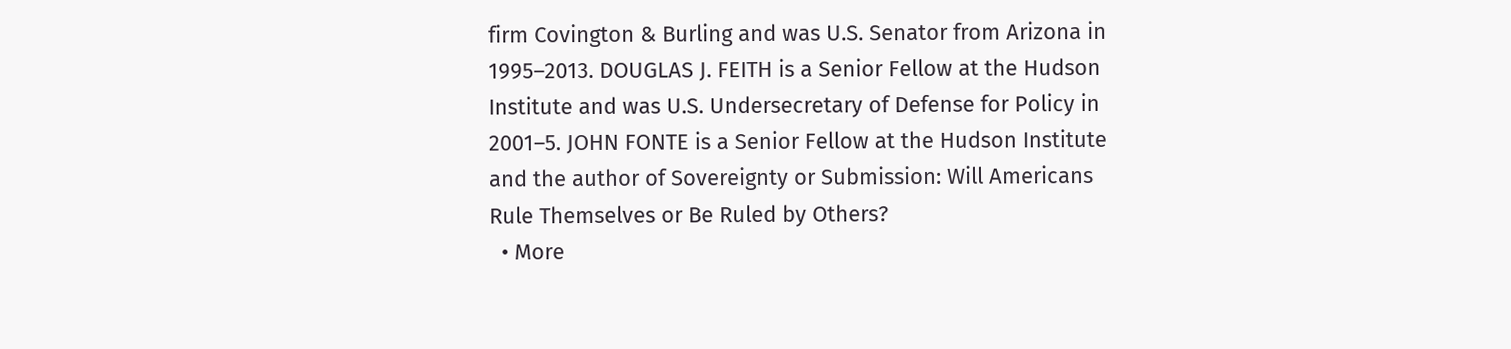firm Covington & Burling and was U.S. Senator from Arizona in 1995–2013. DOUGLAS J. FEITH is a Senior Fellow at the Hudson Institute and was U.S. Undersecretary of Defense for Policy in 2001–5. JOHN FONTE is a Senior Fellow at the Hudson Institute and the author of Sovereignty or Submission: Will Americans Rule Themselves or Be Ruled by Others?
  • More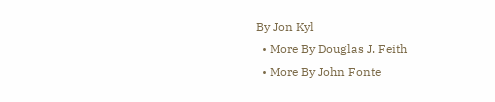By Jon Kyl
  • More By Douglas J. Feith
  • More By John Fonte